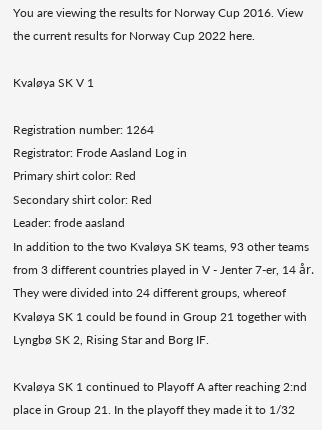You are viewing the results for Norway Cup 2016. View the current results for Norway Cup 2022 here.

Kvaløya SK V 1

Registration number: 1264
Registrator: Frode Aasland Log in
Primary shirt color: Red
Secondary shirt color: Red
Leader: frode aasland
In addition to the two Kvaløya SK teams, 93 other teams from 3 different countries played in V - Jenter 7-er, 14 år. They were divided into 24 different groups, whereof Kvaløya SK 1 could be found in Group 21 together with Lyngbø SK 2, Rising Star and Borg IF.

Kvaløya SK 1 continued to Playoff A after reaching 2:nd place in Group 21. In the playoff they made it to 1/32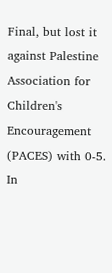Final, but lost it against Palestine Association for Children's Encouragement (PACES) with 0-5. In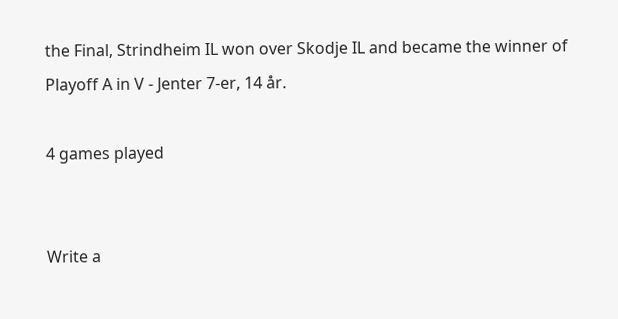the Final, Strindheim IL won over Skodje IL and became the winner of Playoff A in V - Jenter 7-er, 14 år.

4 games played


Write a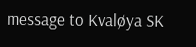message to Kvaløya SK